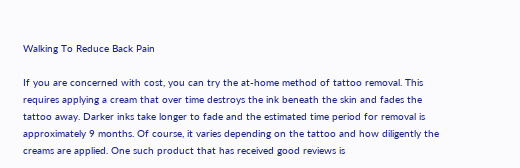Walking To Reduce Back Pain

If you are concerned with cost, you can try the at-home method of tattoo removal. This requires applying a cream that over time destroys the ink beneath the skin and fades the tattoo away. Darker inks take longer to fade and the estimated time period for removal is approximately 9 months. Of course, it varies depending on the tattoo and how diligently the creams are applied. One such product that has received good reviews is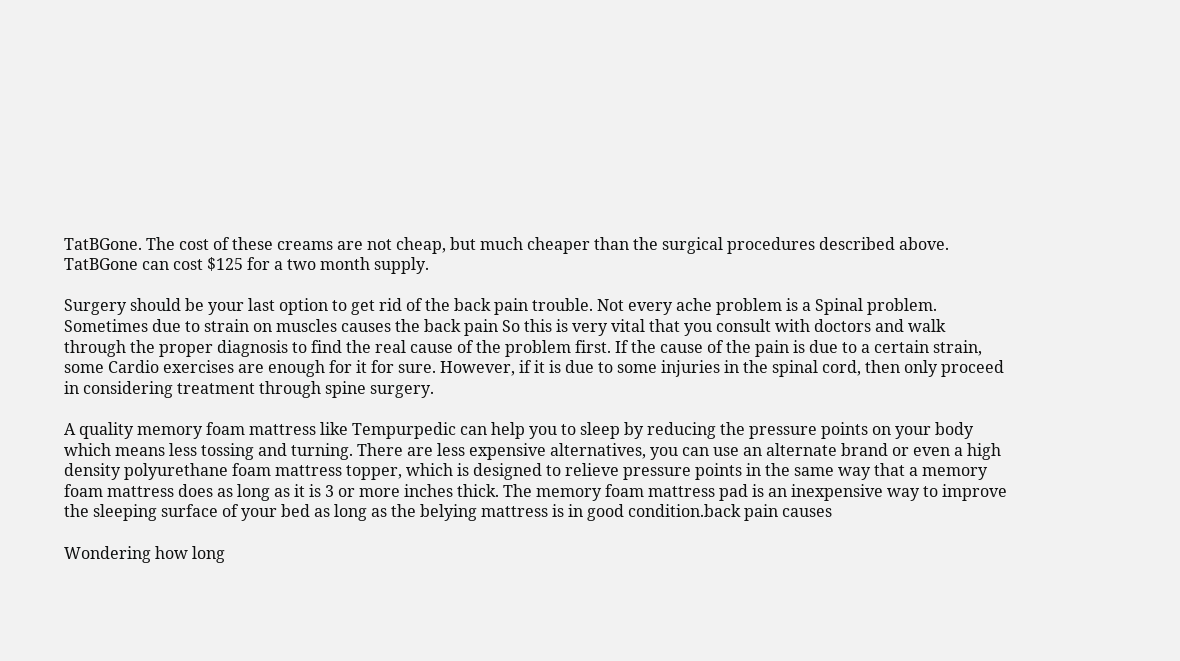TatBGone. The cost of these creams are not cheap, but much cheaper than the surgical procedures described above. TatBGone can cost $125 for a two month supply.

Surgery should be your last option to get rid of the back pain trouble. Not every ache problem is a Spinal problem. Sometimes due to strain on muscles causes the back pain So this is very vital that you consult with doctors and walk through the proper diagnosis to find the real cause of the problem first. If the cause of the pain is due to a certain strain, some Cardio exercises are enough for it for sure. However, if it is due to some injuries in the spinal cord, then only proceed in considering treatment through spine surgery.

A quality memory foam mattress like Tempurpedic can help you to sleep by reducing the pressure points on your body which means less tossing and turning. There are less expensive alternatives, you can use an alternate brand or even a high density polyurethane foam mattress topper, which is designed to relieve pressure points in the same way that a memory foam mattress does as long as it is 3 or more inches thick. The memory foam mattress pad is an inexpensive way to improve the sleeping surface of your bed as long as the belying mattress is in good condition.back pain causes

Wondering how long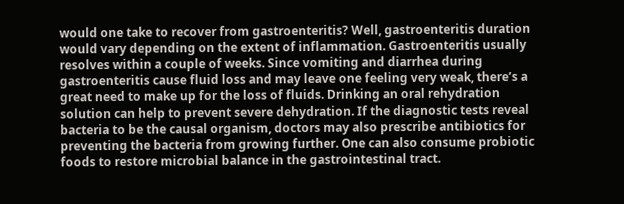would one take to recover from gastroenteritis? Well, gastroenteritis duration would vary depending on the extent of inflammation. Gastroenteritis usually resolves within a couple of weeks. Since vomiting and diarrhea during gastroenteritis cause fluid loss and may leave one feeling very weak, there’s a great need to make up for the loss of fluids. Drinking an oral rehydration solution can help to prevent severe dehydration. If the diagnostic tests reveal bacteria to be the causal organism, doctors may also prescribe antibiotics for preventing the bacteria from growing further. One can also consume probiotic foods to restore microbial balance in the gastrointestinal tract.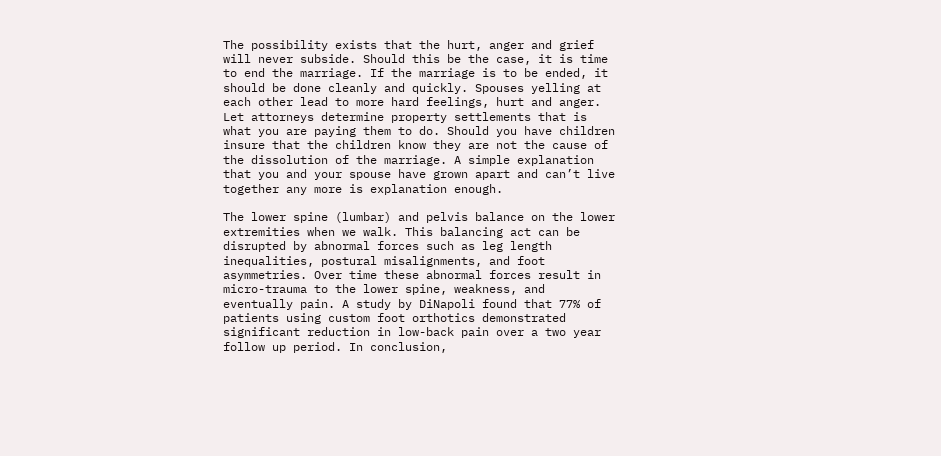The possibility exists that the hurt, anger and grief will never subside. Should this be the case, it is time to end the marriage. If the marriage is to be ended, it should be done cleanly and quickly. Spouses yelling at each other lead to more hard feelings, hurt and anger. Let attorneys determine property settlements that is what you are paying them to do. Should you have children insure that the children know they are not the cause of the dissolution of the marriage. A simple explanation that you and your spouse have grown apart and can’t live together any more is explanation enough.

The lower spine (lumbar) and pelvis balance on the lower extremities when we walk. This balancing act can be disrupted by abnormal forces such as leg length inequalities, postural misalignments, and foot asymmetries. Over time these abnormal forces result in micro-trauma to the lower spine, weakness, and eventually pain. A study by DiNapoli found that 77% of patients using custom foot orthotics demonstrated significant reduction in low-back pain over a two year follow up period. In conclusion,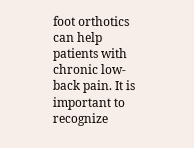foot orthotics can help patients with chronic low-back pain. It is important to recognize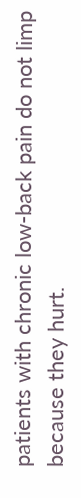patients with chronic low-back pain do not limp because they hurt.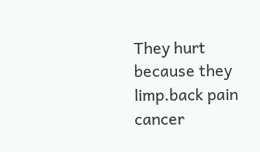They hurt because they limp.back pain cancer